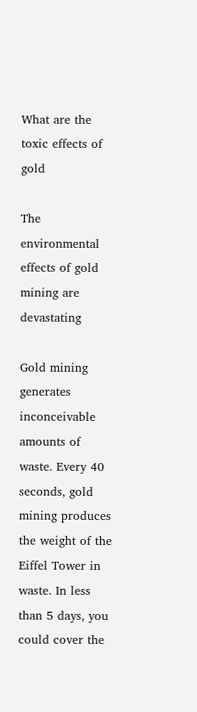What are the toxic effects of gold

The environmental effects of gold mining are devastating

Gold mining generates inconceivable amounts of waste. Every 40 seconds, gold mining produces the weight of the Eiffel Tower in waste. In less than 5 days, you could cover the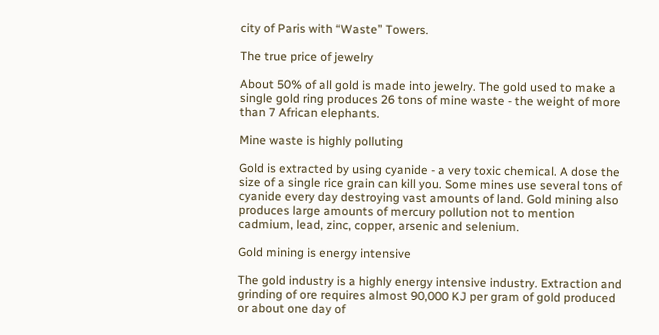city of Paris with “Waste” Towers.

The true price of jewelry

About 50% of all gold is made into jewelry. The gold used to make a single gold ring produces 26 tons of mine waste - the weight of more than 7 African elephants.

Mine waste is highly polluting

Gold is extracted by using cyanide - a very toxic chemical. A dose the size of a single rice grain can kill you. Some mines use several tons of cyanide every day destroying vast amounts of land. Gold mining also produces large amounts of mercury pollution not to mention cadmium, lead, zinc, copper, arsenic and selenium.

Gold mining is energy intensive

The gold industry is a highly energy intensive industry. Extraction and grinding of ore requires almost 90,000 KJ per gram of gold produced or about one day of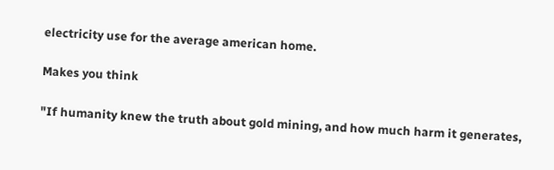electricity use for the average american home.

Makes you think

"If humanity knew the truth about gold mining, and how much harm it generates,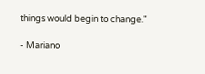things would begin to change."

- Mariano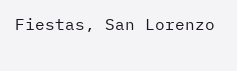Fiestas, San Lorenzo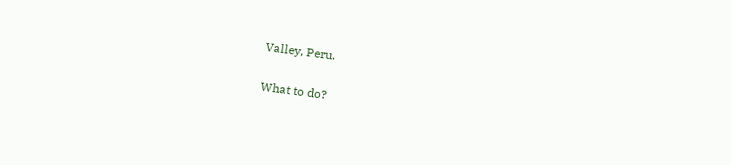Valley, Peru.

What to do?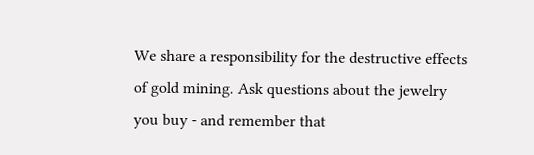We share a responsibility for the destructive effects of gold mining. Ask questions about the jewelry you buy - and remember that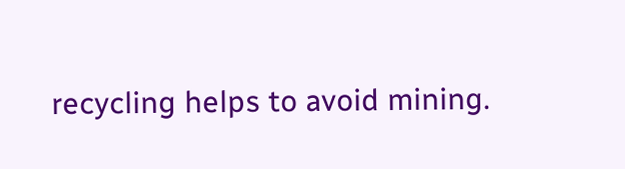recycling helps to avoid mining.